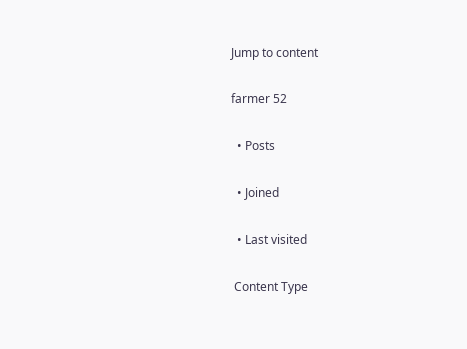Jump to content

farmer 52

  • Posts

  • Joined

  • Last visited

 Content Type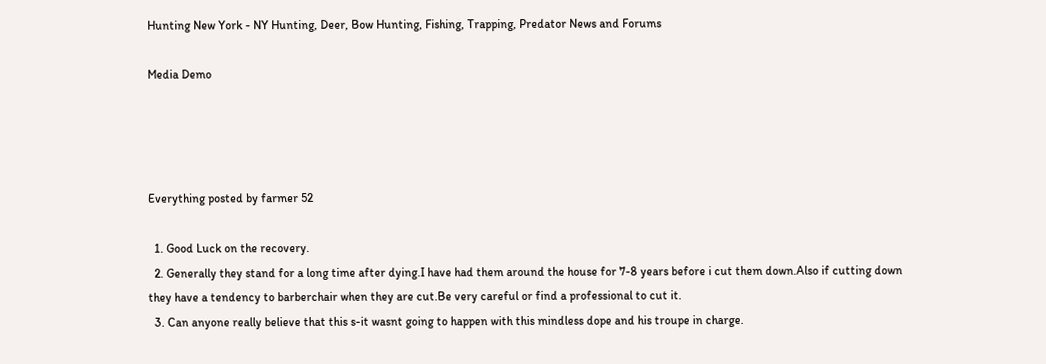Hunting New York - NY Hunting, Deer, Bow Hunting, Fishing, Trapping, Predator News and Forums

Media Demo




Everything posted by farmer 52

  1. Good Luck on the recovery.
  2. Generally they stand for a long time after dying.I have had them around the house for 7-8 years before i cut them down.Also if cutting down they have a tendency to barberchair when they are cut.Be very careful or find a professional to cut it.
  3. Can anyone really believe that this s-it wasnt going to happen with this mindless dope and his troupe in charge.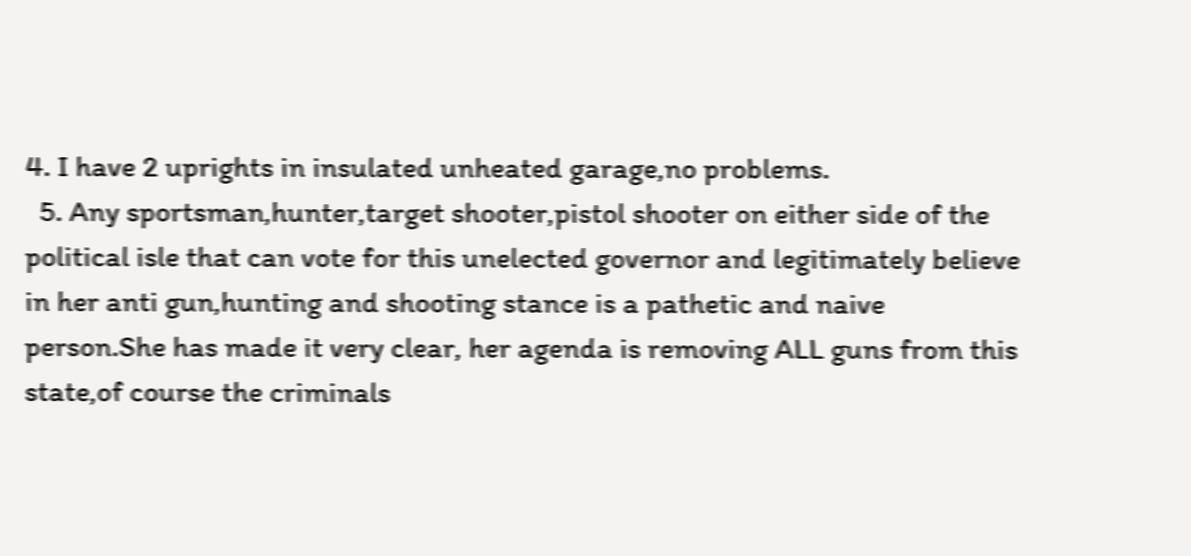4. I have 2 uprights in insulated unheated garage,no problems.
  5. Any sportsman,hunter,target shooter,pistol shooter on either side of the political isle that can vote for this unelected governor and legitimately believe in her anti gun,hunting and shooting stance is a pathetic and naive person.She has made it very clear, her agenda is removing ALL guns from this state,of course the criminals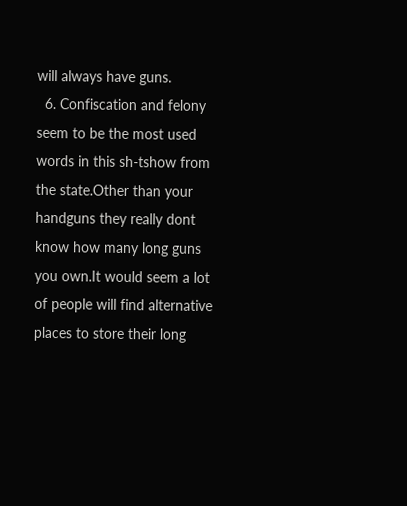will always have guns.
  6. Confiscation and felony seem to be the most used words in this sh-tshow from the state.Other than your handguns they really dont know how many long guns you own.It would seem a lot of people will find alternative places to store their long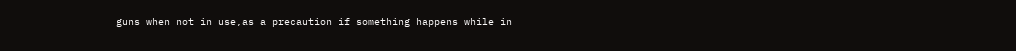guns when not in use,as a precaution if something happens while in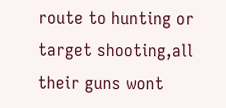route to hunting or target shooting,all their guns wont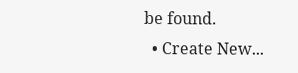be found.
  • Create New...